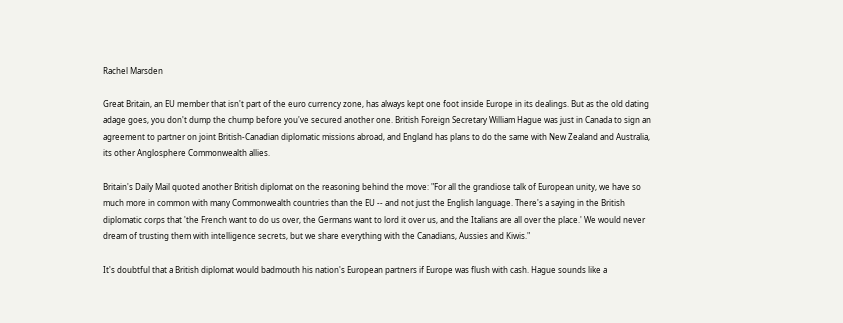Rachel Marsden

Great Britain, an EU member that isn't part of the euro currency zone, has always kept one foot inside Europe in its dealings. But as the old dating adage goes, you don't dump the chump before you've secured another one. British Foreign Secretary William Hague was just in Canada to sign an agreement to partner on joint British-Canadian diplomatic missions abroad, and England has plans to do the same with New Zealand and Australia, its other Anglosphere Commonwealth allies.

Britain's Daily Mail quoted another British diplomat on the reasoning behind the move: "For all the grandiose talk of European unity, we have so much more in common with many Commonwealth countries than the EU -- and not just the English language. There's a saying in the British diplomatic corps that 'the French want to do us over, the Germans want to lord it over us, and the Italians are all over the place.' We would never dream of trusting them with intelligence secrets, but we share everything with the Canadians, Aussies and Kiwis."

It's doubtful that a British diplomat would badmouth his nation's European partners if Europe was flush with cash. Hague sounds like a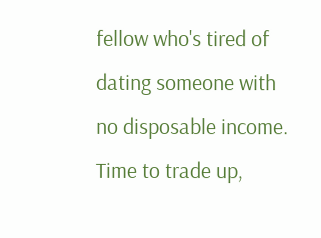fellow who's tired of dating someone with no disposable income. Time to trade up,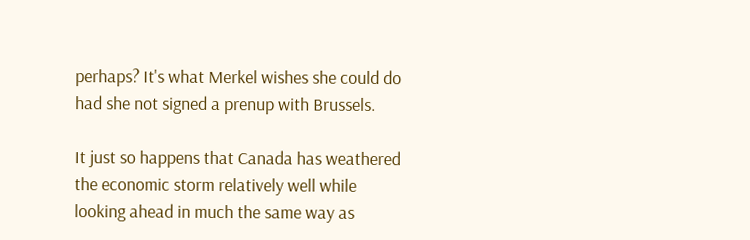perhaps? It's what Merkel wishes she could do had she not signed a prenup with Brussels.

It just so happens that Canada has weathered the economic storm relatively well while looking ahead in much the same way as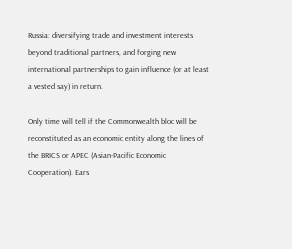Russia: diversifying trade and investment interests beyond traditional partners, and forging new international partnerships to gain influence (or at least a vested say) in return.

Only time will tell if the Commonwealth bloc will be reconstituted as an economic entity along the lines of the BRICS or APEC (Asian-Pacific Economic Cooperation). Ears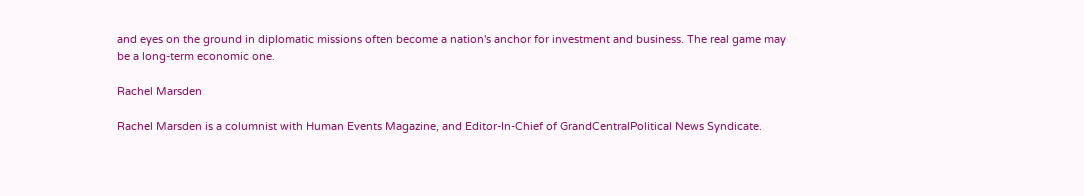and eyes on the ground in diplomatic missions often become a nation's anchor for investment and business. The real game may be a long-term economic one.

Rachel Marsden

Rachel Marsden is a columnist with Human Events Magazine, and Editor-In-Chief of GrandCentralPolitical News Syndicate.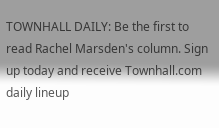TOWNHALL DAILY: Be the first to read Rachel Marsden's column. Sign up today and receive Townhall.com daily lineup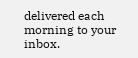delivered each morning to your inbox.